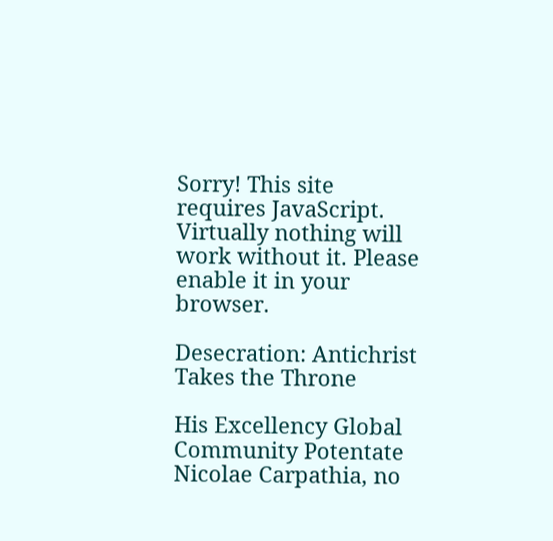Sorry! This site requires JavaScript. Virtually nothing will work without it. Please enable it in your browser.

Desecration: Antichrist Takes the Throne

His Excellency Global Community Potentate Nicolae Carpathia, no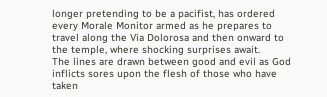longer pretending to be a pacifist, has ordered every Morale Monitor armed as he prepares to travel along the Via Dolorosa and then onward to the temple, where shocking surprises await.
The lines are drawn between good and evil as God inflicts sores upon the flesh of those who have taken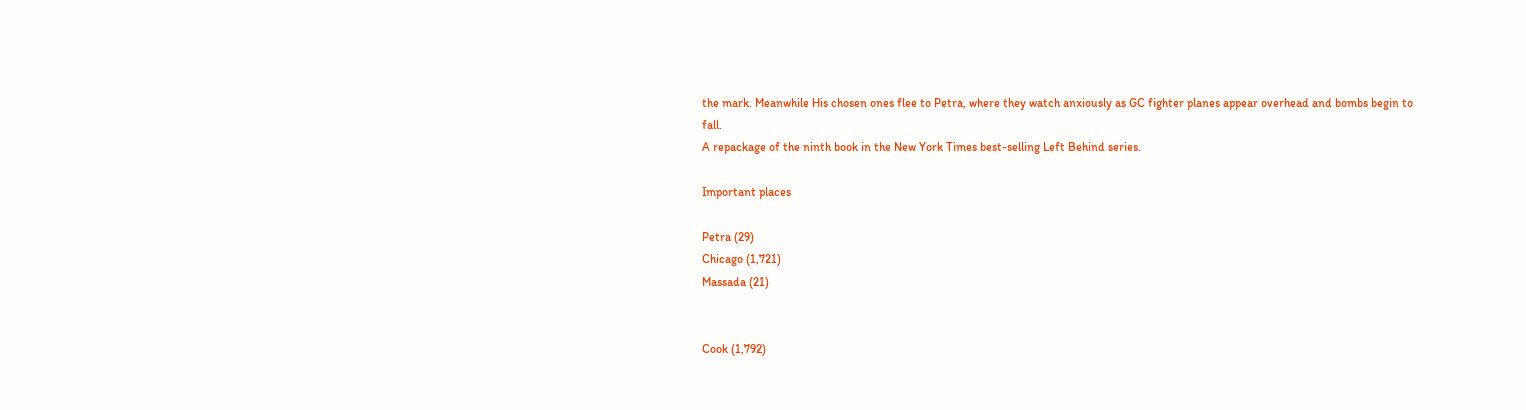the mark. Meanwhile His chosen ones flee to Petra, where they watch anxiously as GC fighter planes appear overhead and bombs begin to fall.
A repackage of the ninth book in the New York Times best-selling Left Behind series.

Important places

Petra (29)
Chicago (1,721)
Massada (21)


Cook (1,792)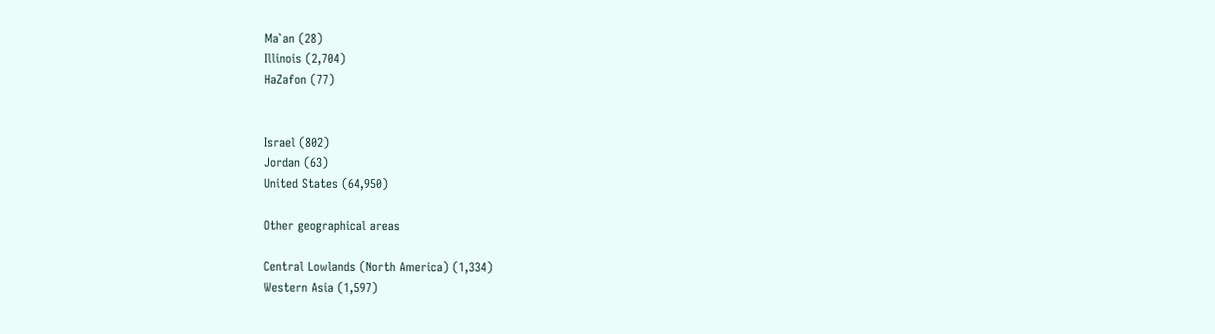Ma`an (28)
Illinois (2,704)
HaZafon (77)


Israel (802)
Jordan (63)
United States (64,950)

Other geographical areas

Central Lowlands (North America) (1,334)
Western Asia (1,597)